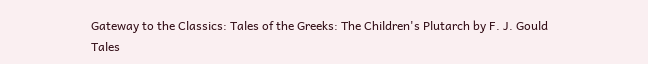Gateway to the Classics: Tales of the Greeks: The Children's Plutarch by F. J. Gould
Tales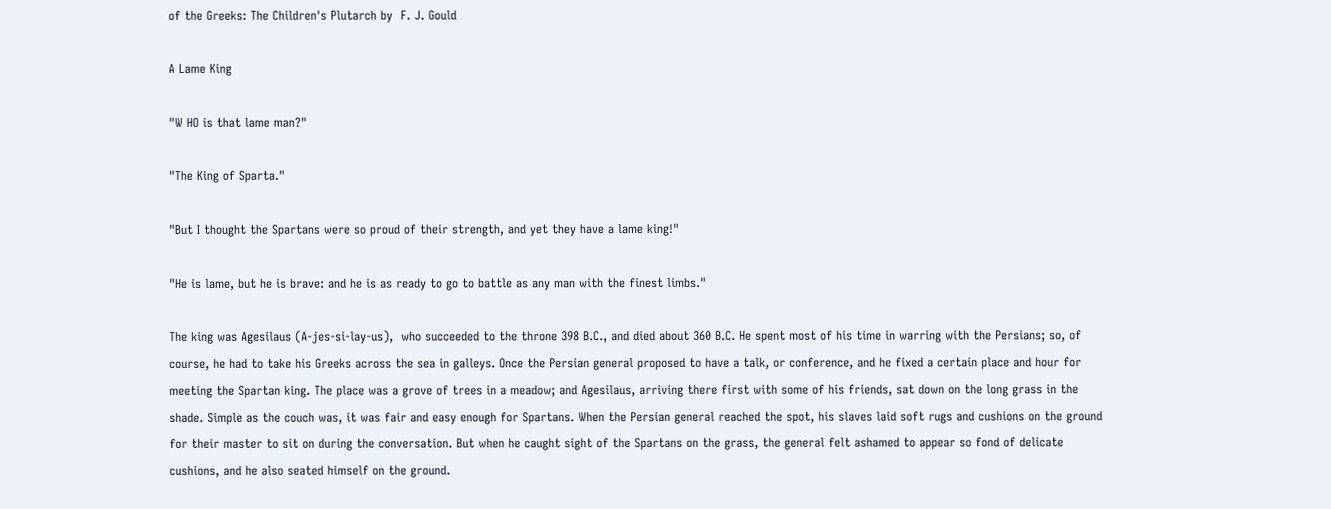of the Greeks: The Children's Plutarch by  F. J. Gould

A Lame King

"W HO is that lame man?"

"The King of Sparta."

"But I thought the Spartans were so proud of their strength, and yet they have a lame king!"

"He is lame, but he is brave: and he is as ready to go to battle as any man with the finest limbs."

The king was Agesilaus (A-jes-si-lay-us),  who succeeded to the throne 398 B.C., and died about 360 B.C. He spent most of his time in warring with the Persians; so, of course, he had to take his Greeks across the sea in galleys. Once the Persian general proposed to have a talk, or conference, and he fixed a certain place and hour for meeting the Spartan king. The place was a grove of trees in a meadow; and Agesilaus, arriving there first with some of his friends, sat down on the long grass in the shade. Simple as the couch was, it was fair and easy enough for Spartans. When the Persian general reached the spot, his slaves laid soft rugs and cushions on the ground for their master to sit on during the conversation. But when he caught sight of the Spartans on the grass, the general felt ashamed to appear so fond of delicate cushions, and he also seated himself on the ground.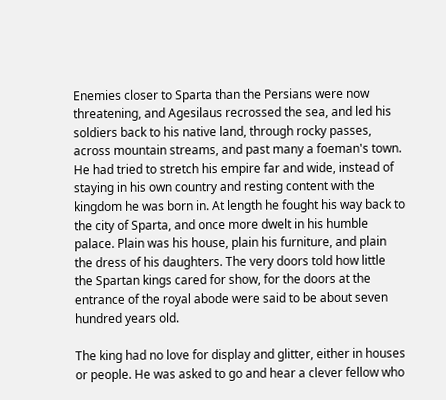Enemies closer to Sparta than the Persians were now threatening, and Agesilaus recrossed the sea, and led his soldiers back to his native land, through rocky passes, across mountain streams, and past many a foeman's town. He had tried to stretch his empire far and wide, instead of staying in his own country and resting content with the kingdom he was born in. At length he fought his way back to the city of Sparta, and once more dwelt in his humble palace. Plain was his house, plain his furniture, and plain the dress of his daughters. The very doors told how little the Spartan kings cared for show, for the doors at the entrance of the royal abode were said to be about seven hundred years old.

The king had no love for display and glitter, either in houses or people. He was asked to go and hear a clever fellow who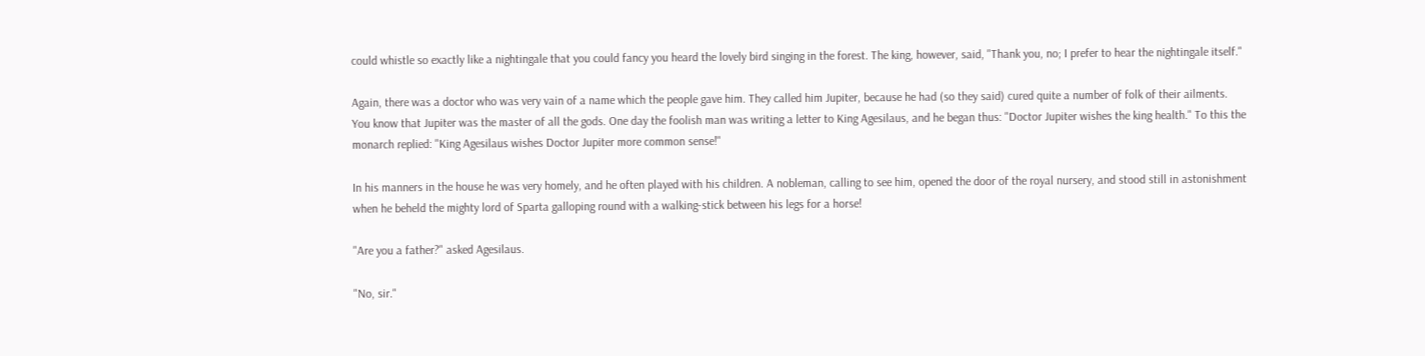could whistle so exactly like a nightingale that you could fancy you heard the lovely bird singing in the forest. The king, however, said, "Thank you, no; I prefer to hear the nightingale itself."

Again, there was a doctor who was very vain of a name which the people gave him. They called him Jupiter, because he had (so they said) cured quite a number of folk of their ailments. You know that Jupiter was the master of all the gods. One day the foolish man was writing a letter to King Agesilaus, and he began thus: "Doctor Jupiter wishes the king health." To this the monarch replied: "King Agesilaus wishes Doctor Jupiter more common sense!"

In his manners in the house he was very homely, and he often played with his children. A nobleman, calling to see him, opened the door of the royal nursery, and stood still in astonishment when he beheld the mighty lord of Sparta galloping round with a walking-stick between his legs for a horse!

"Are you a father?" asked Agesilaus.

"No, sir."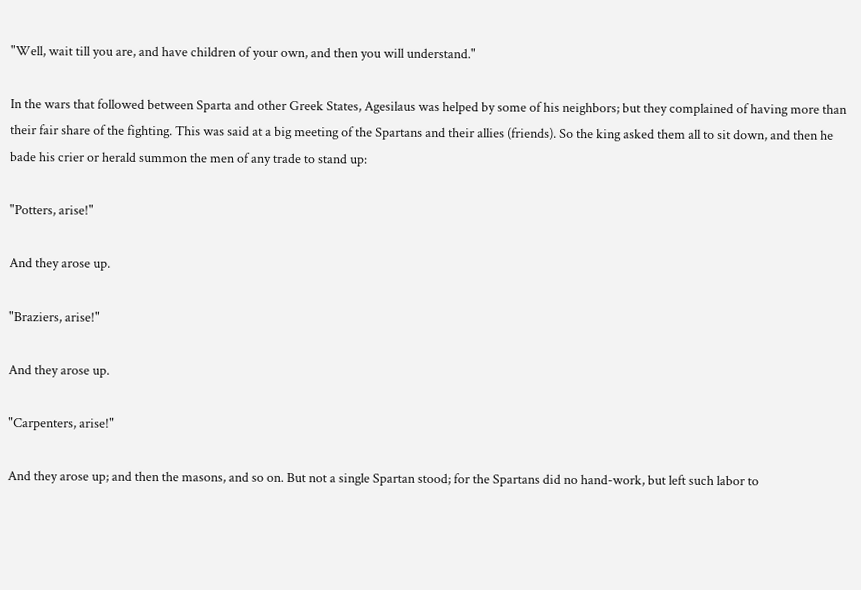"Well, wait till you are, and have children of your own, and then you will understand."

In the wars that followed between Sparta and other Greek States, Agesilaus was helped by some of his neighbors; but they complained of having more than their fair share of the fighting. This was said at a big meeting of the Spartans and their allies (friends). So the king asked them all to sit down, and then he bade his crier or herald summon the men of any trade to stand up:

"Potters, arise!"

And they arose up.

"Braziers, arise!"

And they arose up.

"Carpenters, arise!"

And they arose up; and then the masons, and so on. But not a single Spartan stood; for the Spartans did no hand-work, but left such labor to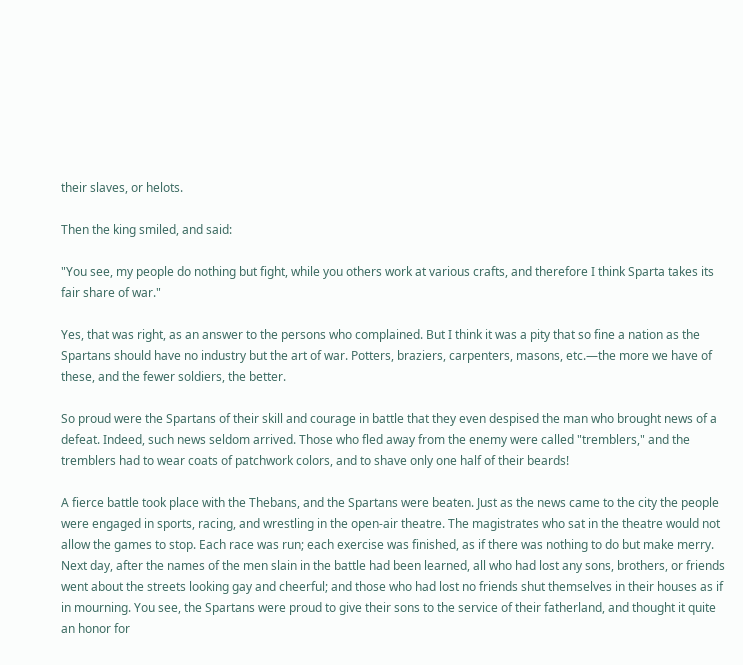their slaves, or helots.

Then the king smiled, and said:

"You see, my people do nothing but fight, while you others work at various crafts, and therefore I think Sparta takes its fair share of war."

Yes, that was right, as an answer to the persons who complained. But I think it was a pity that so fine a nation as the Spartans should have no industry but the art of war. Potters, braziers, carpenters, masons, etc.—the more we have of these, and the fewer soldiers, the better.

So proud were the Spartans of their skill and courage in battle that they even despised the man who brought news of a defeat. Indeed, such news seldom arrived. Those who fled away from the enemy were called "tremblers," and the tremblers had to wear coats of patchwork colors, and to shave only one half of their beards!

A fierce battle took place with the Thebans, and the Spartans were beaten. Just as the news came to the city the people were engaged in sports, racing, and wrestling in the open-air theatre. The magistrates who sat in the theatre would not allow the games to stop. Each race was run; each exercise was finished, as if there was nothing to do but make merry. Next day, after the names of the men slain in the battle had been learned, all who had lost any sons, brothers, or friends went about the streets looking gay and cheerful; and those who had lost no friends shut themselves in their houses as if in mourning. You see, the Spartans were proud to give their sons to the service of their fatherland, and thought it quite an honor for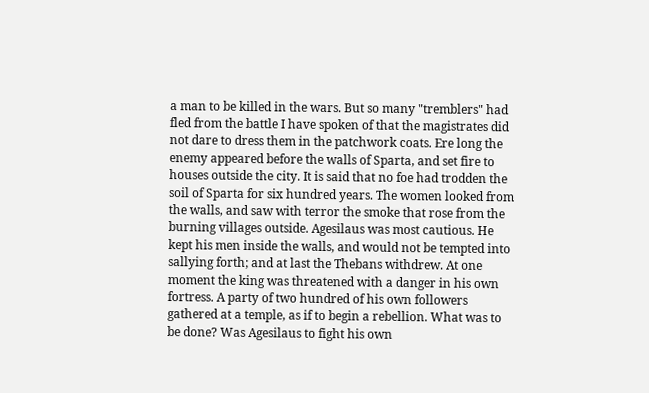a man to be killed in the wars. But so many "tremblers" had fled from the battle I have spoken of that the magistrates did not dare to dress them in the patchwork coats. Ere long the enemy appeared before the walls of Sparta, and set fire to houses outside the city. It is said that no foe had trodden the soil of Sparta for six hundred years. The women looked from the walls, and saw with terror the smoke that rose from the burning villages outside. Agesilaus was most cautious. He kept his men inside the walls, and would not be tempted into sallying forth; and at last the Thebans withdrew. At one moment the king was threatened with a danger in his own fortress. A party of two hundred of his own followers gathered at a temple, as if to begin a rebellion. What was to be done? Was Agesilaus to fight his own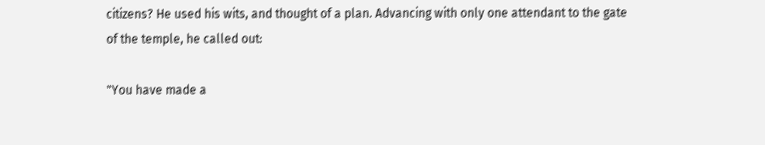citizens? He used his wits, and thought of a plan. Advancing with only one attendant to the gate of the temple, he called out:

"You have made a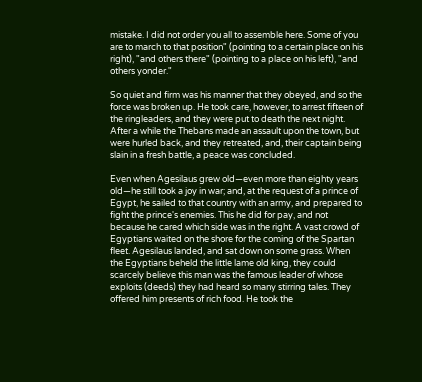mistake. I did not order you all to assemble here. Some of you are to march to that position" (pointing to a certain place on his right), "and others there" (pointing to a place on his left), "and others yonder."

So quiet and firm was his manner that they obeyed, and so the force was broken up. He took care, however, to arrest fifteen of the ringleaders, and they were put to death the next night. After a while the Thebans made an assault upon the town, but were hurled back, and they retreated, and, their captain being slain in a fresh battle, a peace was concluded.

Even when Agesilaus grew old—even more than eighty years old—he still took a joy in war; and, at the request of a prince of Egypt, he sailed to that country with an army, and prepared to fight the prince's enemies. This he did for pay, and not because he cared which side was in the right. A vast crowd of Egyptians waited on the shore for the coming of the Spartan fleet. Agesilaus landed, and sat down on some grass. When the Egyptians beheld the little lame old king, they could scarcely believe this man was the famous leader of whose exploits (deeds) they had heard so many stirring tales. They offered him presents of rich food. He took the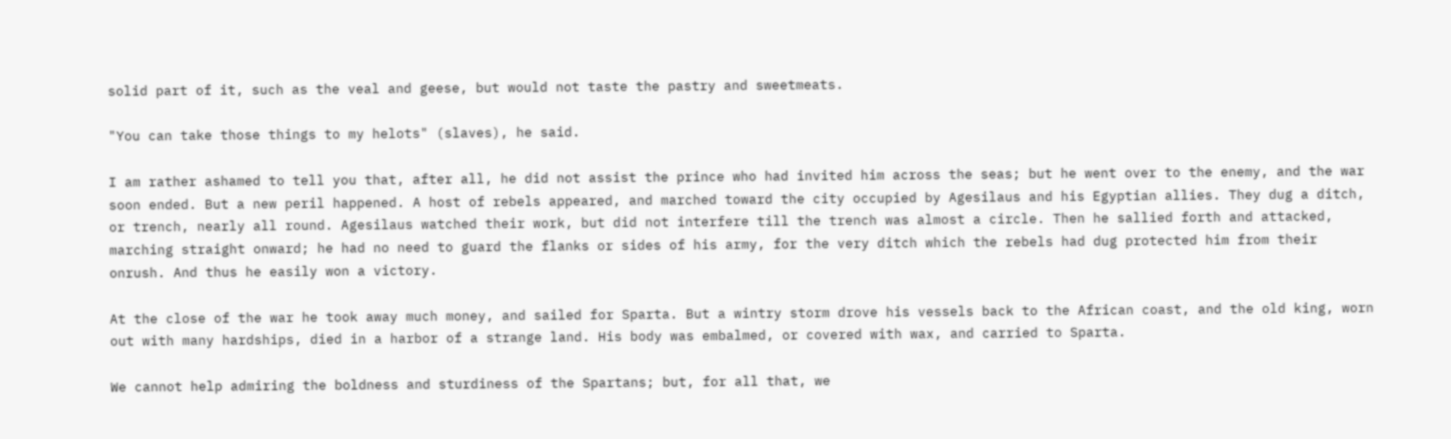solid part of it, such as the veal and geese, but would not taste the pastry and sweetmeats.

"You can take those things to my helots" (slaves), he said.

I am rather ashamed to tell you that, after all, he did not assist the prince who had invited him across the seas; but he went over to the enemy, and the war soon ended. But a new peril happened. A host of rebels appeared, and marched toward the city occupied by Agesilaus and his Egyptian allies. They dug a ditch, or trench, nearly all round. Agesilaus watched their work, but did not interfere till the trench was almost a circle. Then he sallied forth and attacked, marching straight onward; he had no need to guard the flanks or sides of his army, for the very ditch which the rebels had dug protected him from their onrush. And thus he easily won a victory.

At the close of the war he took away much money, and sailed for Sparta. But a wintry storm drove his vessels back to the African coast, and the old king, worn out with many hardships, died in a harbor of a strange land. His body was embalmed, or covered with wax, and carried to Sparta.

We cannot help admiring the boldness and sturdiness of the Spartans; but, for all that, we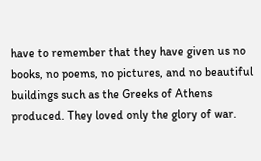have to remember that they have given us no books, no poems, no pictures, and no beautiful buildings such as the Greeks of Athens produced. They loved only the glory of war.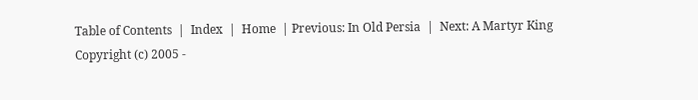Table of Contents  |  Index  |  Home  | Previous: In Old Persia  |  Next: A Martyr King
Copyright (c) 2005 -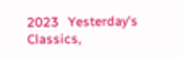2023   Yesterday's Classics,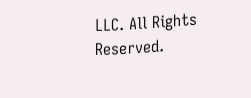LLC. All Rights Reserved.